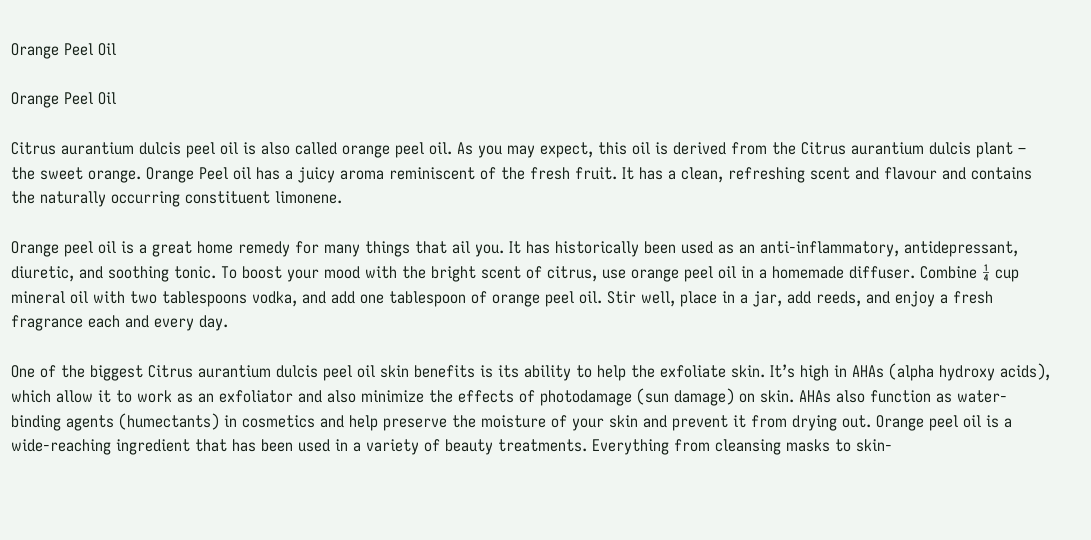Orange Peel Oil

Orange Peel Oil

Citrus aurantium dulcis peel oil is also called orange peel oil. As you may expect, this oil is derived from the Citrus aurantium dulcis plant – the sweet orange. Orange Peel oil has a juicy aroma reminiscent of the fresh fruit. It has a clean, refreshing scent and flavour and contains the naturally occurring constituent limonene.

Orange peel oil is a great home remedy for many things that ail you. It has historically been used as an anti-inflammatory, antidepressant, diuretic, and soothing tonic. To boost your mood with the bright scent of citrus, use orange peel oil in a homemade diffuser. Combine ¼ cup mineral oil with two tablespoons vodka, and add one tablespoon of orange peel oil. Stir well, place in a jar, add reeds, and enjoy a fresh fragrance each and every day.

One of the biggest Citrus aurantium dulcis peel oil skin benefits is its ability to help the exfoliate skin. It’s high in AHAs (alpha hydroxy acids), which allow it to work as an exfoliator and also minimize the effects of photodamage (sun damage) on skin. AHAs also function as water-binding agents (humectants) in cosmetics and help preserve the moisture of your skin and prevent it from drying out. Orange peel oil is a wide-reaching ingredient that has been used in a variety of beauty treatments. Everything from cleansing masks to skin-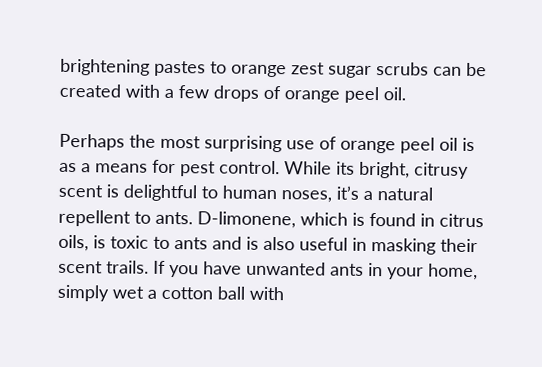brightening pastes to orange zest sugar scrubs can be created with a few drops of orange peel oil.

Perhaps the most surprising use of orange peel oil is as a means for pest control. While its bright, citrusy scent is delightful to human noses, it’s a natural repellent to ants. D-limonene, which is found in citrus oils, is toxic to ants and is also useful in masking their scent trails. If you have unwanted ants in your home, simply wet a cotton ball with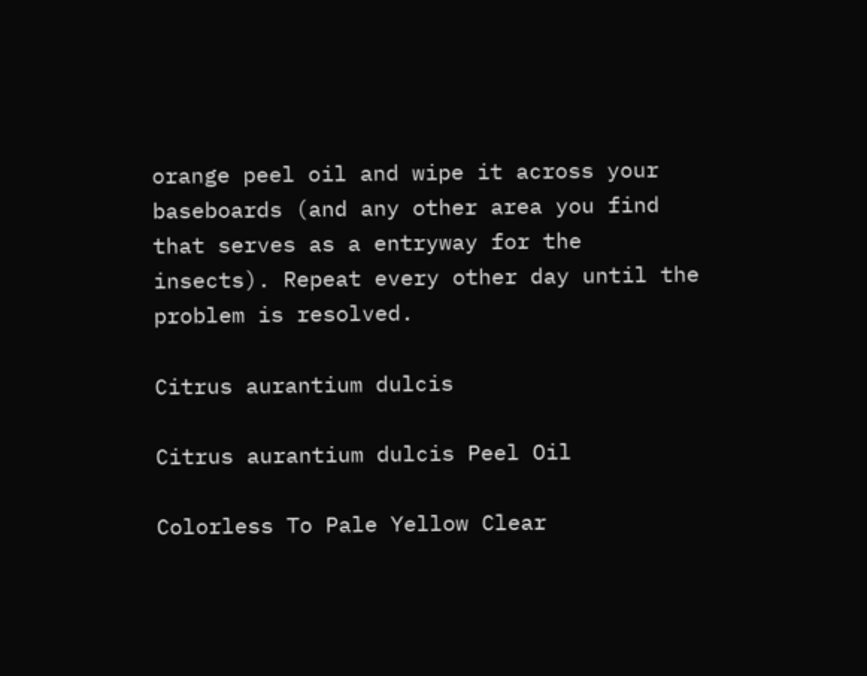orange peel oil and wipe it across your baseboards (and any other area you find that serves as a entryway for the insects). Repeat every other day until the problem is resolved.

Citrus aurantium dulcis

Citrus aurantium dulcis Peel Oil

Colorless To Pale Yellow Clear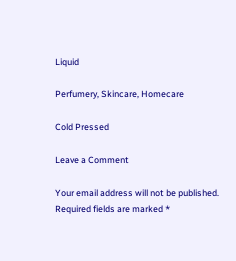Liquid

Perfumery, Skincare, Homecare

Cold Pressed

Leave a Comment

Your email address will not be published. Required fields are marked *